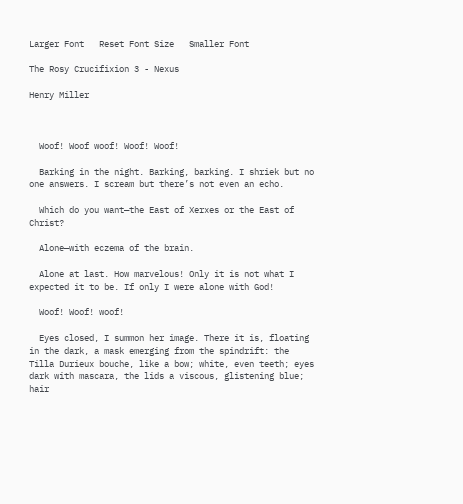Larger Font   Reset Font Size   Smaller Font

The Rosy Crucifixion 3 - Nexus

Henry Miller



  Woof! Woof woof! Woof! Woof!

  Barking in the night. Barking, barking. I shriek but no one answers. I scream but there’s not even an echo.

  Which do you want—the East of Xerxes or the East of Christ?

  Alone—with eczema of the brain.

  Alone at last. How marvelous! Only it is not what I expected it to be. If only I were alone with God!

  Woof! Woof! woof!

  Eyes closed, I summon her image. There it is, floating in the dark, a mask emerging from the spindrift: the Tilla Durieux bouche, like a bow; white, even teeth; eyes dark with mascara, the lids a viscous, glistening blue; hair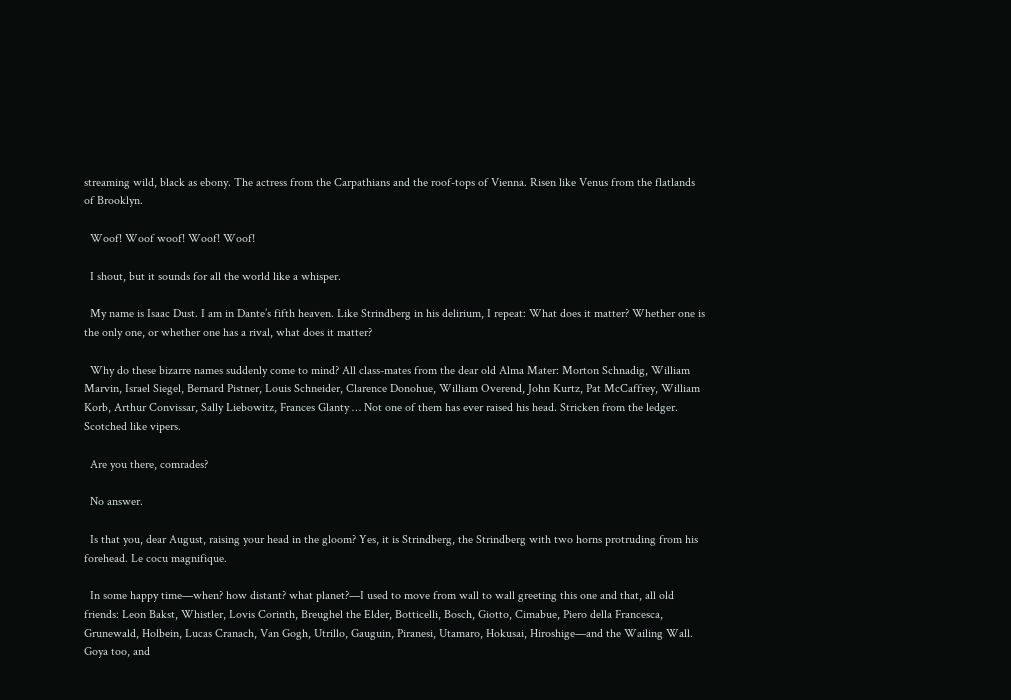streaming wild, black as ebony. The actress from the Carpathians and the roof-tops of Vienna. Risen like Venus from the flatlands of Brooklyn.

  Woof! Woof woof! Woof! Woof!

  I shout, but it sounds for all the world like a whisper.

  My name is Isaac Dust. I am in Dante’s fifth heaven. Like Strindberg in his delirium, I repeat: What does it matter? Whether one is the only one, or whether one has a rival, what does it matter?

  Why do these bizarre names suddenly come to mind? All class-mates from the dear old Alma Mater: Morton Schnadig, William Marvin, Israel Siegel, Bernard Pistner, Louis Schneider, Clarence Donohue, William Overend, John Kurtz, Pat McCaffrey, William Korb, Arthur Convissar, Sally Liebowitz, Frances Glanty … Not one of them has ever raised his head. Stricken from the ledger. Scotched like vipers.

  Are you there, comrades?

  No answer.

  Is that you, dear August, raising your head in the gloom? Yes, it is Strindberg, the Strindberg with two horns protruding from his forehead. Le cocu magnifique.

  In some happy time—when? how distant? what planet?—I used to move from wall to wall greeting this one and that, all old friends: Leon Bakst, Whistler, Lovis Corinth, Breughel the Elder, Botticelli, Bosch, Giotto, Cimabue, Piero della Francesca, Grunewald, Holbein, Lucas Cranach, Van Gogh, Utrillo, Gauguin, Piranesi, Utamaro, Hokusai, Hiroshige—and the Wailing Wall. Goya too, and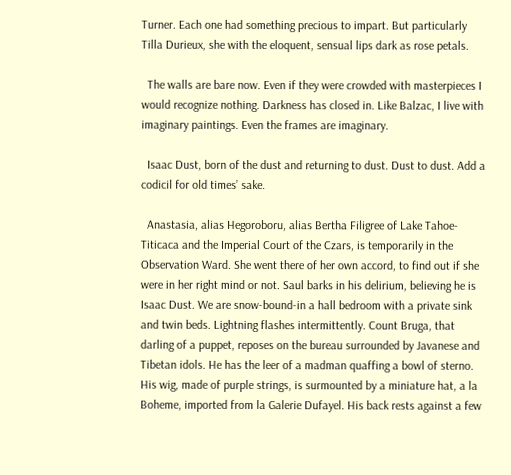Turner. Each one had something precious to impart. But particularly Tilla Durieux, she with the eloquent, sensual lips dark as rose petals.

  The walls are bare now. Even if they were crowded with masterpieces I would recognize nothing. Darkness has closed in. Like Balzac, I live with imaginary paintings. Even the frames are imaginary.

  Isaac Dust, born of the dust and returning to dust. Dust to dust. Add a codicil for old times’ sake.

  Anastasia, alias Hegoroboru, alias Bertha Filigree of Lake Tahoe-Titicaca and the Imperial Court of the Czars, is temporarily in the Observation Ward. She went there of her own accord, to find out if she were in her right mind or not. Saul barks in his delirium, believing he is Isaac Dust. We are snow-bound-in a hall bedroom with a private sink and twin beds. Lightning flashes intermittently. Count Bruga, that darling of a puppet, reposes on the bureau surrounded by Javanese and Tibetan idols. He has the leer of a madman quaffing a bowl of sterno. His wig, made of purple strings, is surmounted by a miniature hat, a la Boheme, imported from la Galerie Dufayel. His back rests against a few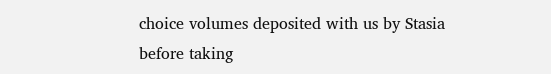choice volumes deposited with us by Stasia before taking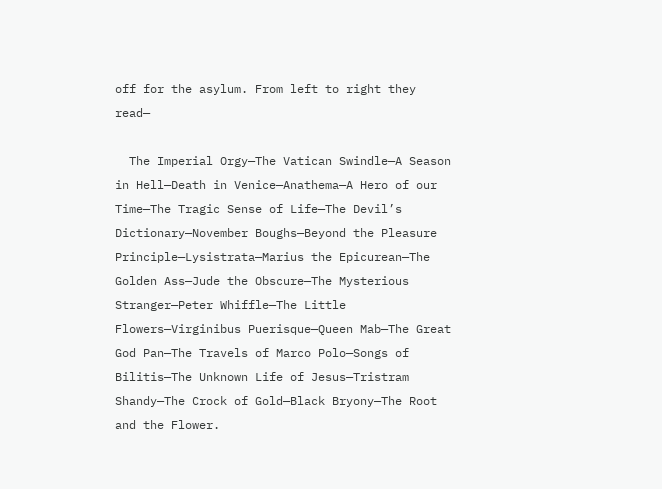off for the asylum. From left to right they read—

  The Imperial Orgy—The Vatican Swindle—A Season in Hell—Death in Venice—Anathema—A Hero of our Time—The Tragic Sense of Life—The Devil’s Dictionary—November Boughs—Beyond the Pleasure Principle—Lysistrata—Marius the Epicurean—The Golden Ass—Jude the Obscure—The Mysterious Stranger—Peter Whiffle—The Little Flowers—Virginibus Puerisque—Queen Mab—The Great God Pan—The Travels of Marco Polo—Songs of Bilitis—The Unknown Life of Jesus—Tristram Shandy—The Crock of Gold—Black Bryony—The Root and the Flower.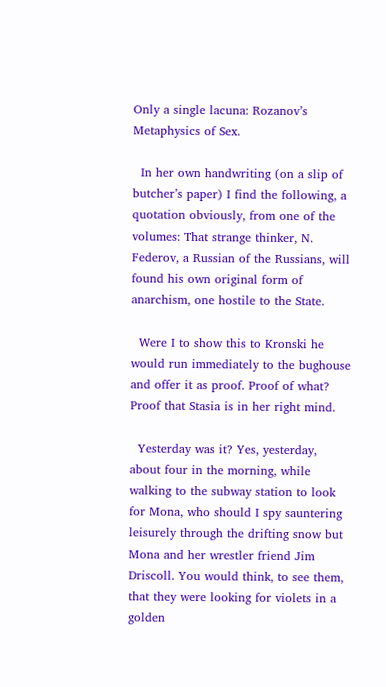Only a single lacuna: Rozanov’s Metaphysics of Sex.

  In her own handwriting (on a slip of butcher’s paper) I find the following, a quotation obviously, from one of the volumes: That strange thinker, N. Federov, a Russian of the Russians, will found his own original form of anarchism, one hostile to the State.

  Were I to show this to Kronski he would run immediately to the bughouse and offer it as proof. Proof of what? Proof that Stasia is in her right mind.

  Yesterday was it? Yes, yesterday, about four in the morning, while walking to the subway station to look for Mona, who should I spy sauntering leisurely through the drifting snow but Mona and her wrestler friend Jim Driscoll. You would think, to see them, that they were looking for violets in a golden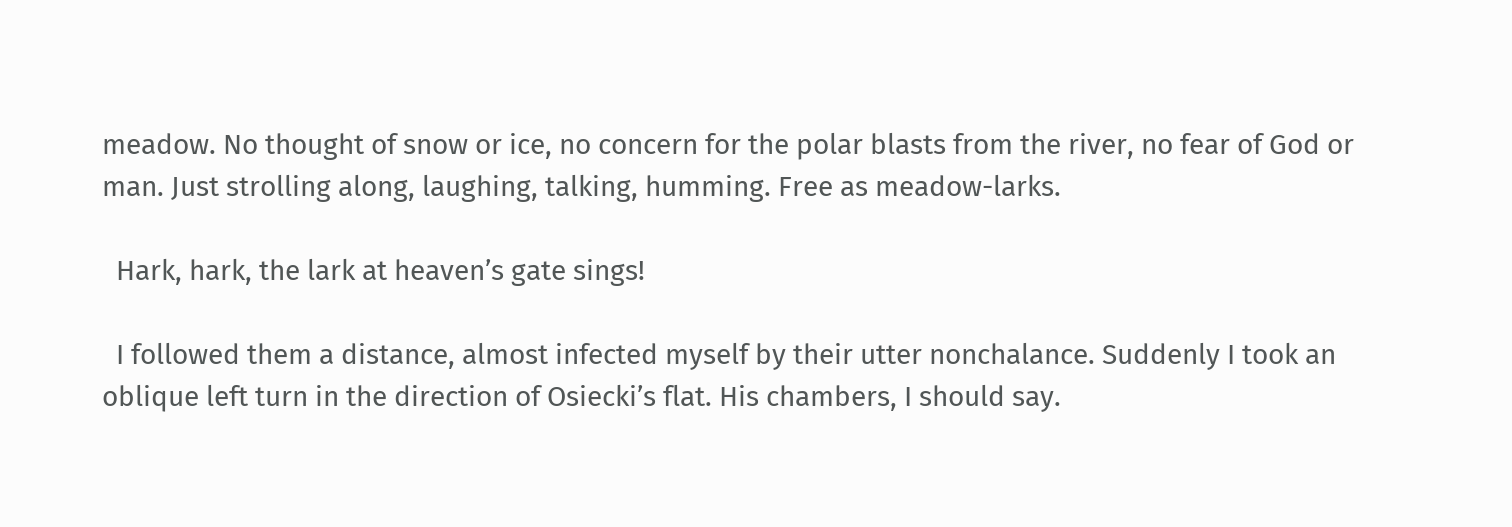meadow. No thought of snow or ice, no concern for the polar blasts from the river, no fear of God or man. Just strolling along, laughing, talking, humming. Free as meadow-larks.

  Hark, hark, the lark at heaven’s gate sings!

  I followed them a distance, almost infected myself by their utter nonchalance. Suddenly I took an oblique left turn in the direction of Osiecki’s flat. His chambers, I should say.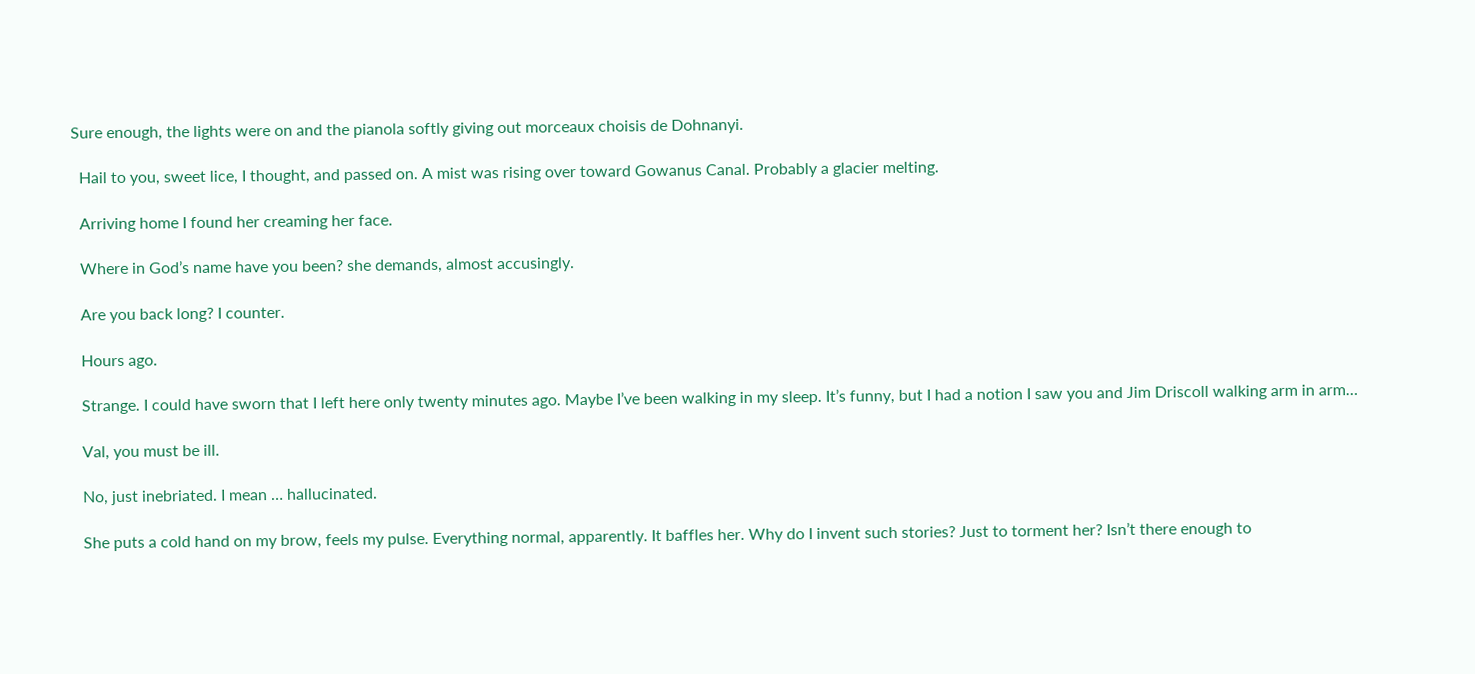Sure enough, the lights were on and the pianola softly giving out morceaux choisis de Dohnanyi.

  Hail to you, sweet lice, I thought, and passed on. A mist was rising over toward Gowanus Canal. Probably a glacier melting.

  Arriving home I found her creaming her face.

  Where in God’s name have you been? she demands, almost accusingly.

  Are you back long? I counter.

  Hours ago.

  Strange. I could have sworn that I left here only twenty minutes ago. Maybe I’ve been walking in my sleep. It’s funny, but I had a notion I saw you and Jim Driscoll walking arm in arm…

  Val, you must be ill.

  No, just inebriated. I mean … hallucinated.

  She puts a cold hand on my brow, feels my pulse. Everything normal, apparently. It baffles her. Why do I invent such stories? Just to torment her? Isn’t there enough to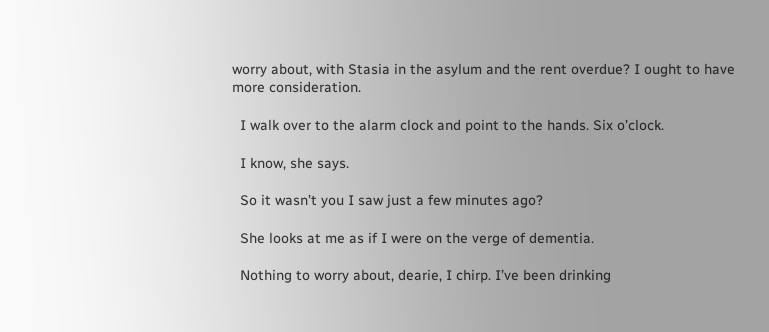worry about, with Stasia in the asylum and the rent overdue? I ought to have more consideration.

  I walk over to the alarm clock and point to the hands. Six o’clock.

  I know, she says.

  So it wasn’t you I saw just a few minutes ago?

  She looks at me as if I were on the verge of dementia.

  Nothing to worry about, dearie, I chirp. I’ve been drinking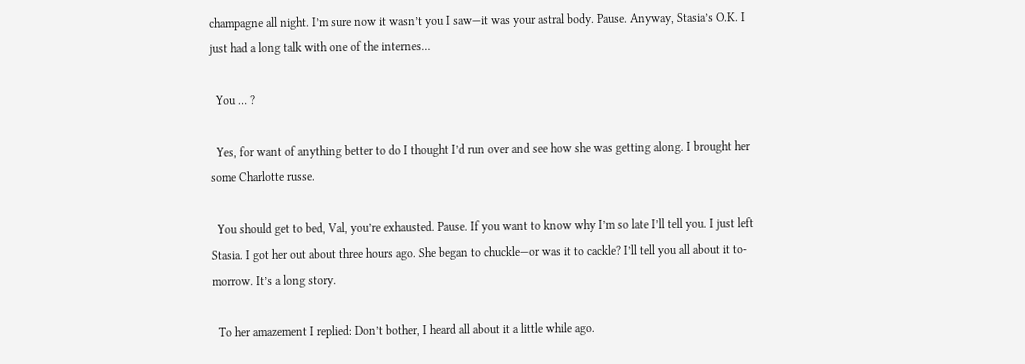champagne all night. I’m sure now it wasn’t you I saw—it was your astral body. Pause. Anyway, Stasia’s O.K. I just had a long talk with one of the internes…

  You … ?

  Yes, for want of anything better to do I thought I’d run over and see how she was getting along. I brought her some Charlotte russe.

  You should get to bed, Val, you’re exhausted. Pause. If you want to know why I’m so late I’ll tell you. I just left Stasia. I got her out about three hours ago. She began to chuckle—or was it to cackle? I’ll tell you all about it to-morrow. It’s a long story.

  To her amazement I replied: Don’t bother, I heard all about it a little while ago.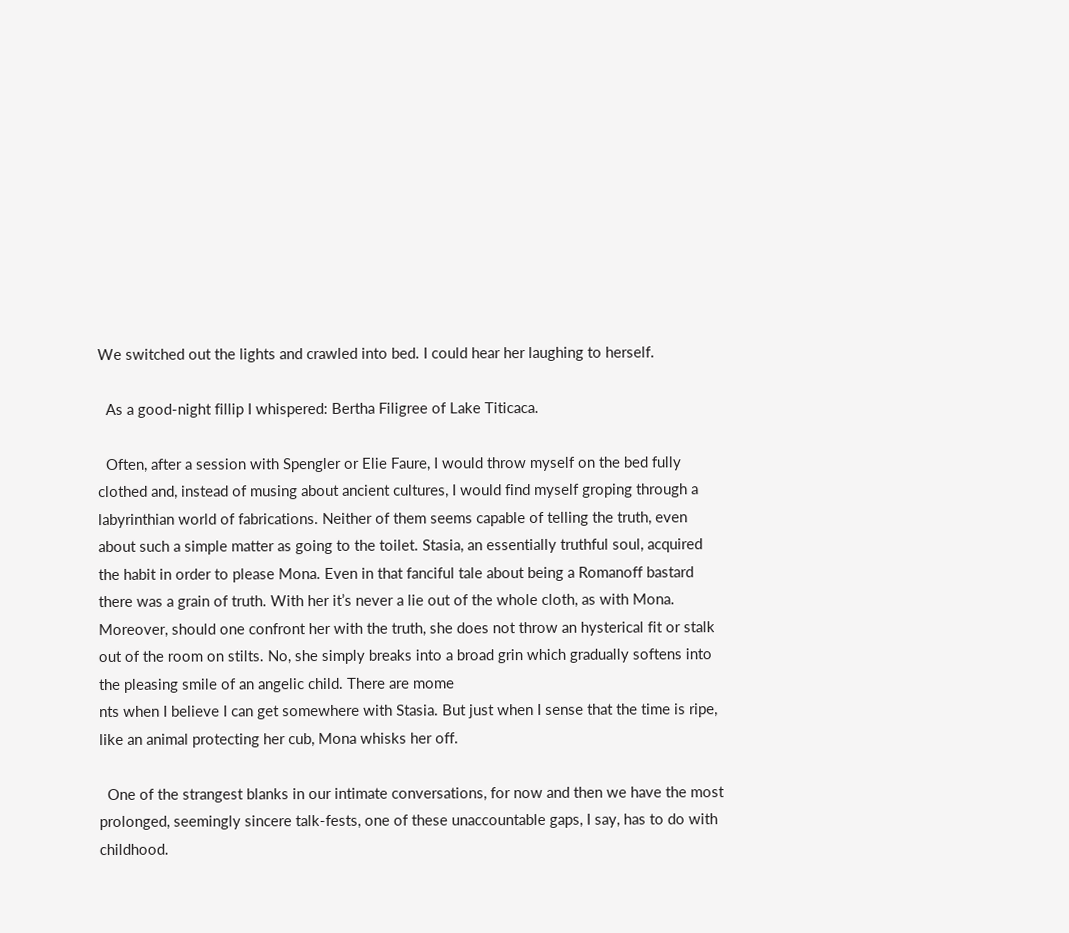We switched out the lights and crawled into bed. I could hear her laughing to herself.

  As a good-night fillip I whispered: Bertha Filigree of Lake Titicaca.

  Often, after a session with Spengler or Elie Faure, I would throw myself on the bed fully clothed and, instead of musing about ancient cultures, I would find myself groping through a labyrinthian world of fabrications. Neither of them seems capable of telling the truth, even about such a simple matter as going to the toilet. Stasia, an essentially truthful soul, acquired the habit in order to please Mona. Even in that fanciful tale about being a Romanoff bastard there was a grain of truth. With her it’s never a lie out of the whole cloth, as with Mona. Moreover, should one confront her with the truth, she does not throw an hysterical fit or stalk out of the room on stilts. No, she simply breaks into a broad grin which gradually softens into the pleasing smile of an angelic child. There are mome
nts when I believe I can get somewhere with Stasia. But just when I sense that the time is ripe, like an animal protecting her cub, Mona whisks her off.

  One of the strangest blanks in our intimate conversations, for now and then we have the most prolonged, seemingly sincere talk-fests, one of these unaccountable gaps, I say, has to do with childhood.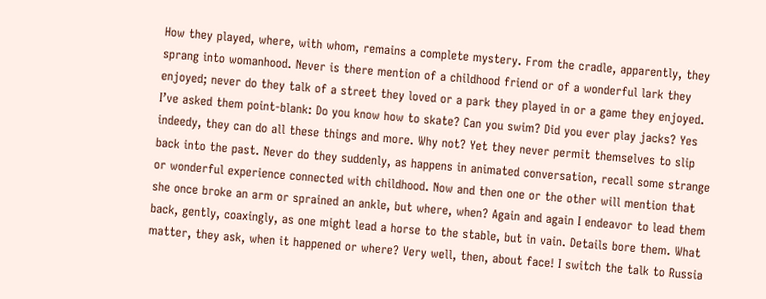How they played, where, with whom, remains a complete mystery. From the cradle, apparently, they sprang into womanhood. Never is there mention of a childhood friend or of a wonderful lark they enjoyed; never do they talk of a street they loved or a park they played in or a game they enjoyed. I’ve asked them point-blank: Do you know how to skate? Can you swim? Did you ever play jacks? Yes indeedy, they can do all these things and more. Why not? Yet they never permit themselves to slip back into the past. Never do they suddenly, as happens in animated conversation, recall some strange or wonderful experience connected with childhood. Now and then one or the other will mention that she once broke an arm or sprained an ankle, but where, when? Again and again I endeavor to lead them back, gently, coaxingly, as one might lead a horse to the stable, but in vain. Details bore them. What matter, they ask, when it happened or where? Very well, then, about face! I switch the talk to Russia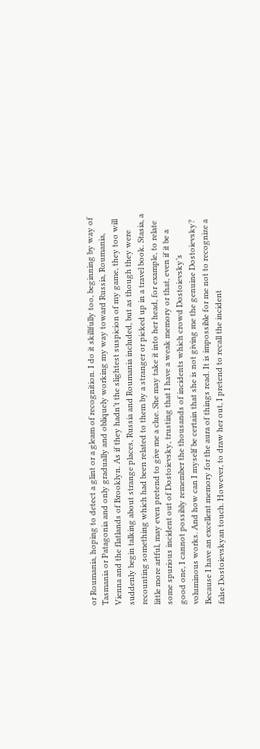or Roumania, hoping to detect a glint or a gleam of recognition. I do it skillfully too, beginning by way of Tasmania or Patagonia and only gradually and obliquely working my way toward Russia, Roumania, Vienna and the flatlands of Brooklyn. As if they hadn’t the slightest suspicion of my game, they too will suddenly begin talking about strange places, Russia and Roumania included, but as though they were recounting something which had been related to them by a stranger or picked up in a travel book. Stasia, a little more artful, may even pretend to give me a clue. She may take it into her head, for example, to relate some spurious incident out of Dostoievsky, trusting that I have a weak memory or that, even if it be a good one, I cannot possibly remember the thousands of incidents which crowd Dostoievsky’s voluminous works. And how can I myself be certain that she is not giving me the genuine Dostoievsky? Because I have an excellent memory for the aura of things read. It is impossible for me not to recognize a false Dostoievskyan touch. However, to draw her out, I pretend to recall the incident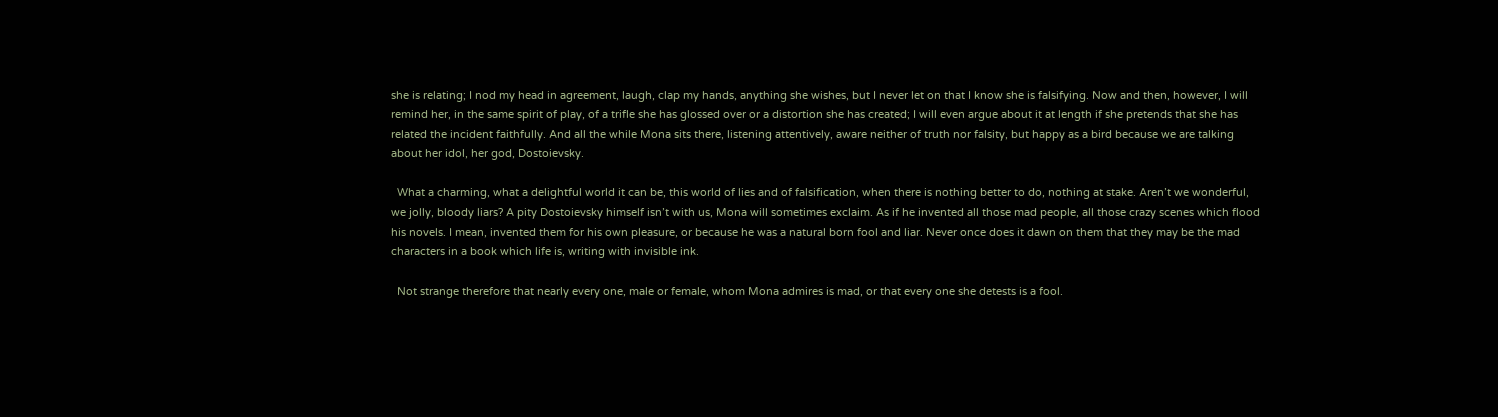she is relating; I nod my head in agreement, laugh, clap my hands, anything she wishes, but I never let on that I know she is falsifying. Now and then, however, I will remind her, in the same spirit of play, of a trifle she has glossed over or a distortion she has created; I will even argue about it at length if she pretends that she has related the incident faithfully. And all the while Mona sits there, listening attentively, aware neither of truth nor falsity, but happy as a bird because we are talking about her idol, her god, Dostoievsky.

  What a charming, what a delightful world it can be, this world of lies and of falsification, when there is nothing better to do, nothing at stake. Aren’t we wonderful, we jolly, bloody liars? A pity Dostoievsky himself isn’t with us, Mona will sometimes exclaim. As if he invented all those mad people, all those crazy scenes which flood his novels. I mean, invented them for his own pleasure, or because he was a natural born fool and liar. Never once does it dawn on them that they may be the mad characters in a book which life is, writing with invisible ink.

  Not strange therefore that nearly every one, male or female, whom Mona admires is mad, or that every one she detests is a fool.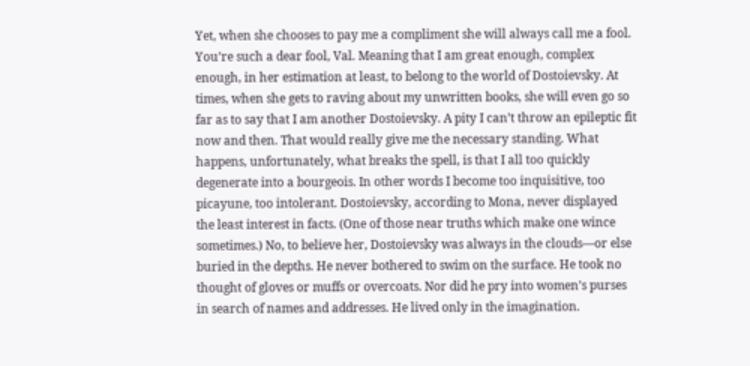Yet, when she chooses to pay me a compliment she will always call me a fool. You’re such a dear fool, Val. Meaning that I am great enough, complex enough, in her estimation at least, to belong to the world of Dostoievsky. At times, when she gets to raving about my unwritten books, she will even go so far as to say that I am another Dostoievsky. A pity I can’t throw an epileptic fit now and then. That would really give me the necessary standing. What happens, unfortunately, what breaks the spell, is that I all too quickly degenerate into a bourgeois. In other words I become too inquisitive, too picayune, too intolerant. Dostoievsky, according to Mona, never displayed the least interest in facts. (One of those near truths which make one wince sometimes.) No, to believe her, Dostoievsky was always in the clouds—or else buried in the depths. He never bothered to swim on the surface. He took no thought of gloves or muffs or overcoats. Nor did he pry into women’s purses in search of names and addresses. He lived only in the imagination.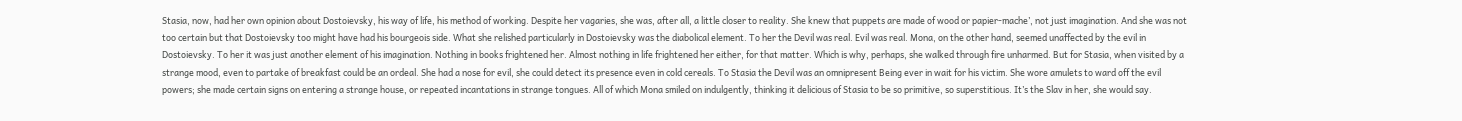Stasia, now, had her own opinion about Dostoievsky, his way of life, his method of working. Despite her vagaries, she was, after all, a little closer to reality. She knew that puppets are made of wood or papier-mache’, not just imagination. And she was not too certain but that Dostoievsky too might have had his bourgeois side. What she relished particularly in Dostoievsky was the diabolical element. To her the Devil was real. Evil was real. Mona, on the other hand, seemed unaffected by the evil in Dostoievsky. To her it was just another element of his imagination. Nothing in books frightened her. Almost nothing in life frightened her either, for that matter. Which is why, perhaps, she walked through fire unharmed. But for Stasia, when visited by a strange mood, even to partake of breakfast could be an ordeal. She had a nose for evil, she could detect its presence even in cold cereals. To Stasia the Devil was an omnipresent Being ever in wait for his victim. She wore amulets to ward off the evil powers; she made certain signs on entering a strange house, or repeated incantations in strange tongues. All of which Mona smiled on indulgently, thinking it delicious of Stasia to be so primitive, so superstitious. It’s the Slav in her, she would say.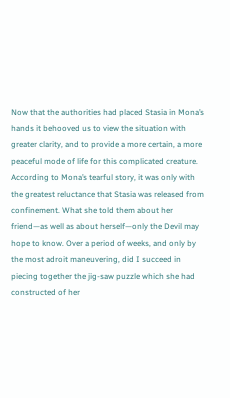Now that the authorities had placed Stasia in Mona’s hands it behooved us to view the situation with greater clarity, and to provide a more certain, a more peaceful mode of life for this complicated creature. According to Mona’s tearful story, it was only with the greatest reluctance that Stasia was released from confinement. What she told them about her friend—as well as about herself—only the Devil may hope to know. Over a period of weeks, and only by the most adroit maneuvering, did I succeed in piecing together the jig-saw puzzle which she had constructed of her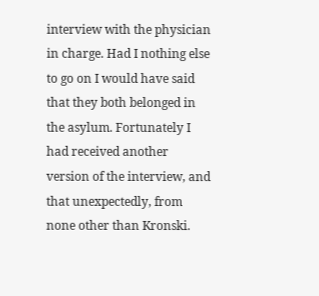interview with the physician in charge. Had I nothing else to go on I would have said that they both belonged in the asylum. Fortunately I had received another version of the interview, and that unexpectedly, from none other than Kronski.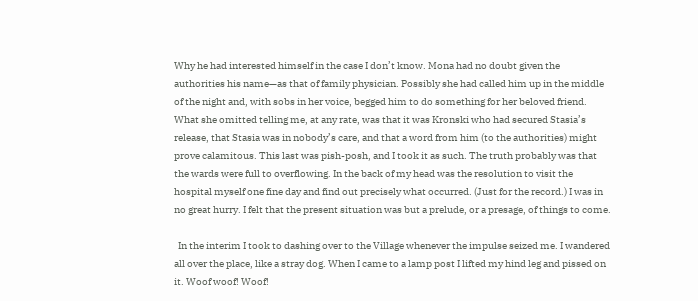Why he had interested himself in the case I don’t know. Mona had no doubt given the authorities his name—as that of family physician. Possibly she had called him up in the middle of the night and, with sobs in her voice, begged him to do something for her beloved friend. What she omitted telling me, at any rate, was that it was Kronski who had secured Stasia’s release, that Stasia was in nobody’s care, and that a word from him (to the authorities) might prove calamitous. This last was pish-posh, and I took it as such. The truth probably was that the wards were full to overflowing. In the back of my head was the resolution to visit the hospital myself one fine day and find out precisely what occurred. (Just for the record.) I was in no great hurry. I felt that the present situation was but a prelude, or a presage, of things to come.

  In the interim I took to dashing over to the Village whenever the impulse seized me. I wandered all over the place, like a stray dog. When I came to a lamp post I lifted my hind leg and pissed on it. Woof woof! Woof!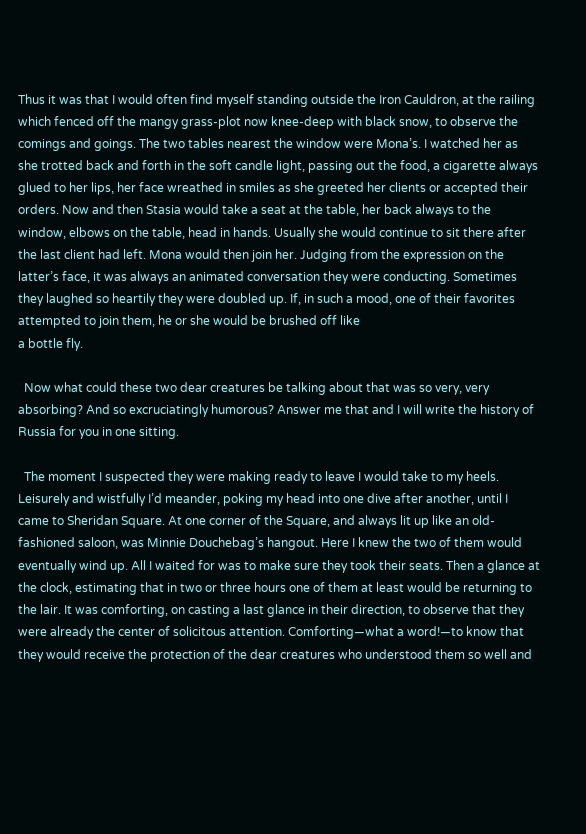Thus it was that I would often find myself standing outside the Iron Cauldron, at the railing which fenced off the mangy grass-plot now knee-deep with black snow, to observe the comings and goings. The two tables nearest the window were Mona’s. I watched her as she trotted back and forth in the soft candle light, passing out the food, a cigarette always glued to her lips, her face wreathed in smiles as she greeted her clients or accepted their orders. Now and then Stasia would take a seat at the table, her back always to the window, elbows on the table, head in hands. Usually she would continue to sit there after the last client had left. Mona would then join her. Judging from the expression on the latter’s face, it was always an animated conversation they were conducting. Sometimes they laughed so heartily they were doubled up. If, in such a mood, one of their favorites attempted to join them, he or she would be brushed off like
a bottle fly.

  Now what could these two dear creatures be talking about that was so very, very absorbing? And so excruciatingly humorous? Answer me that and I will write the history of Russia for you in one sitting.

  The moment I suspected they were making ready to leave I would take to my heels. Leisurely and wistfully I’d meander, poking my head into one dive after another, until I came to Sheridan Square. At one corner of the Square, and always lit up like an old-fashioned saloon, was Minnie Douchebag’s hangout. Here I knew the two of them would eventually wind up. All I waited for was to make sure they took their seats. Then a glance at the clock, estimating that in two or three hours one of them at least would be returning to the lair. It was comforting, on casting a last glance in their direction, to observe that they were already the center of solicitous attention. Comforting—what a word!—to know that they would receive the protection of the dear creatures who understood them so well and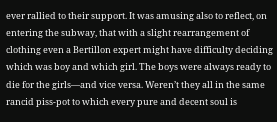ever rallied to their support. It was amusing also to reflect, on entering the subway, that with a slight rearrangement of clothing even a Bertillon expert might have difficulty deciding which was boy and which girl. The boys were always ready to die for the girls—and vice versa. Weren’t they all in the same rancid piss-pot to which every pure and decent soul is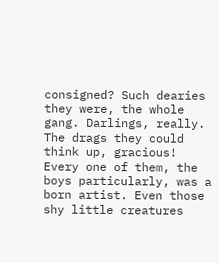consigned? Such dearies they were, the whole gang. Darlings, really. The drags they could think up, gracious! Every one of them, the boys particularly, was a born artist. Even those shy little creatures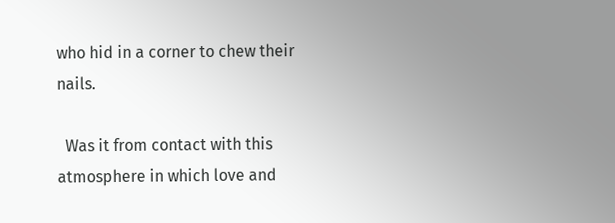who hid in a corner to chew their nails.

  Was it from contact with this atmosphere in which love and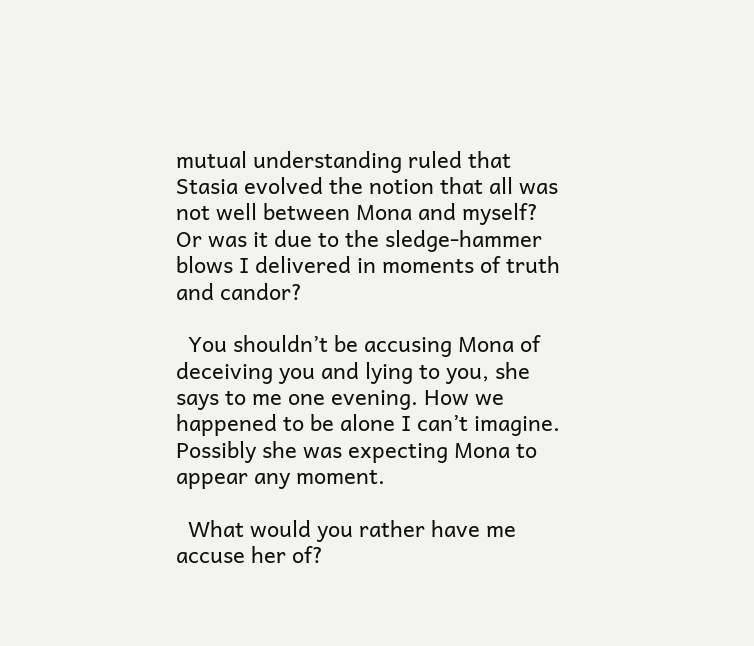mutual understanding ruled that Stasia evolved the notion that all was not well between Mona and myself? Or was it due to the sledge-hammer blows I delivered in moments of truth and candor?

  You shouldn’t be accusing Mona of deceiving you and lying to you, she says to me one evening. How we happened to be alone I can’t imagine. Possibly she was expecting Mona to appear any moment.

  What would you rather have me accuse her of?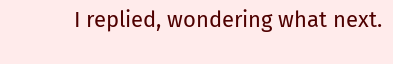I replied, wondering what next.